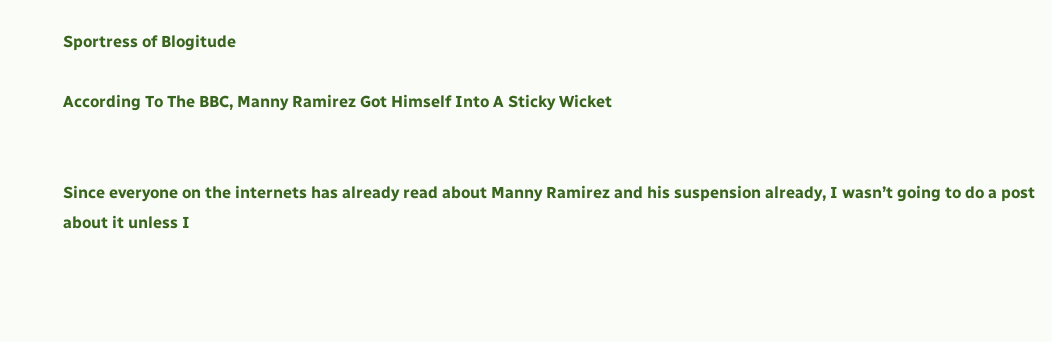Sportress of Blogitude

According To The BBC, Manny Ramirez Got Himself Into A Sticky Wicket


Since everyone on the internets has already read about Manny Ramirez and his suspension already, I wasn’t going to do a post about it unless I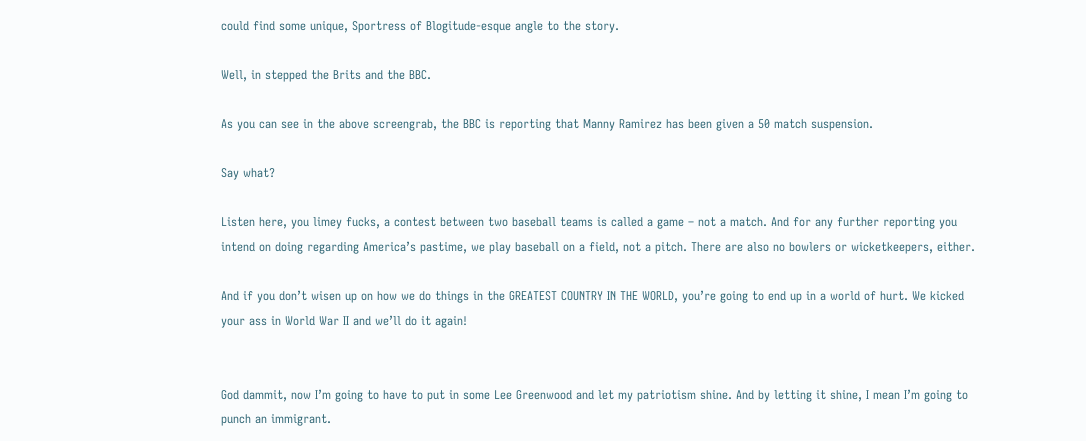could find some unique, Sportress of Blogitude-esque angle to the story.

Well, in stepped the Brits and the BBC.

As you can see in the above screengrab, the BBC is reporting that Manny Ramirez has been given a 50 match suspension.

Say what?

Listen here, you limey fucks, a contest between two baseball teams is called a game – not a match. And for any further reporting you intend on doing regarding America’s pastime, we play baseball on a field, not a pitch. There are also no bowlers or wicketkeepers, either.

And if you don’t wisen up on how we do things in the GREATEST COUNTRY IN THE WORLD, you’re going to end up in a world of hurt. We kicked your ass in World War II and we’ll do it again!


God dammit, now I’m going to have to put in some Lee Greenwood and let my patriotism shine. And by letting it shine, I mean I’m going to punch an immigrant.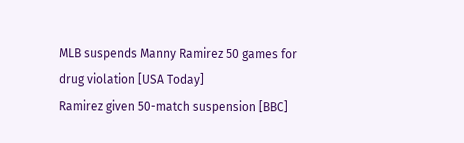MLB suspends Manny Ramirez 50 games for drug violation [USA Today]
Ramirez given 50-match suspension [BBC]